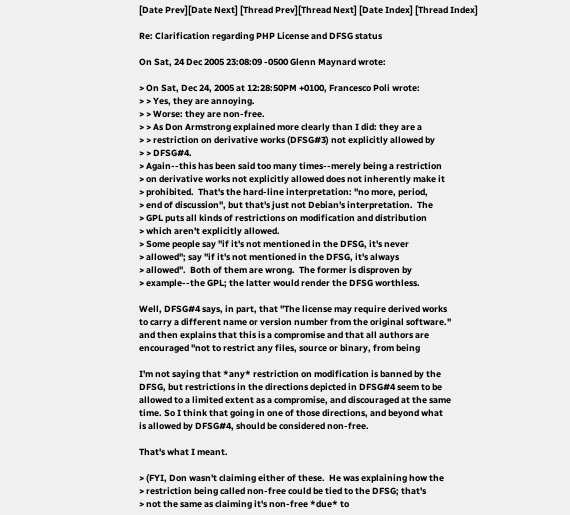[Date Prev][Date Next] [Thread Prev][Thread Next] [Date Index] [Thread Index]

Re: Clarification regarding PHP License and DFSG status

On Sat, 24 Dec 2005 23:08:09 -0500 Glenn Maynard wrote:

> On Sat, Dec 24, 2005 at 12:28:50PM +0100, Francesco Poli wrote:
> > Yes, they are annoying.
> > Worse: they are non-free.
> > As Don Armstrong explained more clearly than I did: they are a
> > restriction on derivative works (DFSG#3) not explicitly allowed by
> > DFSG#4.
> Again--this has been said too many times--merely being a restriction
> on derivative works not explicitly allowed does not inherently make it
> prohibited.  That's the hard-line interpretation: "no more, period,
> end of discussion", but that's just not Debian's interpretation.  The
> GPL puts all kinds of restrictions on modification and distribution
> which aren't explicitly allowed.
> Some people say "if it's not mentioned in the DFSG, it's never
> allowed"; say "if it's not mentioned in the DFSG, it's always
> allowed".  Both of them are wrong.  The former is disproven by
> example--the GPL; the latter would render the DFSG worthless.

Well, DFSG#4 says, in part, that "The license may require derived works
to carry a different name or version number from the original software."
and then explains that this is a compromise and that all authors are
encouraged "not to restrict any files, source or binary, from being

I'm not saying that *any* restriction on modification is banned by the
DFSG, but restrictions in the directions depicted in DFSG#4 seem to be
allowed to a limited extent as a compromise, and discouraged at the same
time. So I think that going in one of those directions, and beyond what
is allowed by DFSG#4, should be considered non-free.

That's what I meant.

> (FYI, Don wasn't claiming either of these.  He was explaining how the
> restriction being called non-free could be tied to the DFSG; that's
> not the same as claiming it's non-free *due* to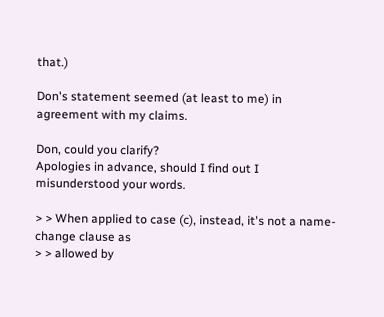that.)

Don's statement seemed (at least to me) in agreement with my claims.

Don, could you clarify?
Apologies in advance, should I find out I misunderstood your words.

> > When applied to case (c), instead, it's not a name-change clause as
> > allowed by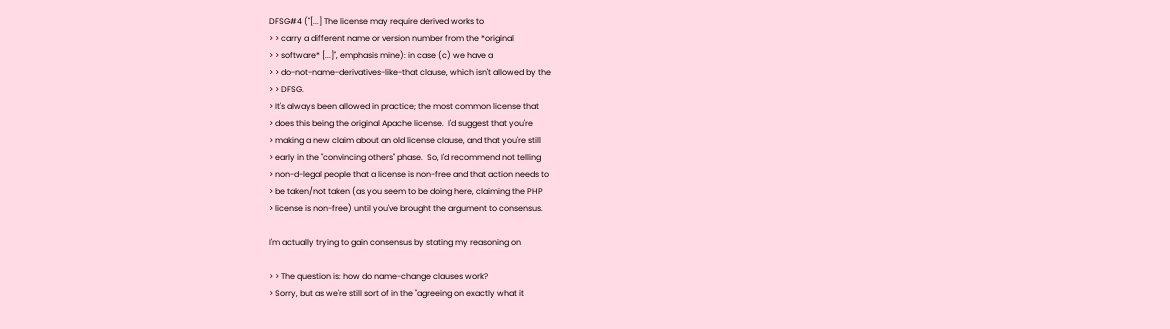DFSG#4 ("[...] The license may require derived works to
> > carry a different name or version number from the *original
> > software* [...]", emphasis mine): in case (c) we have a
> > do-not-name-derivatives-like-that clause, which isn't allowed by the
> > DFSG.
> It's always been allowed in practice; the most common license that
> does this being the original Apache license.  I'd suggest that you're
> making a new claim about an old license clause, and that you're still
> early in the "convincing others" phase.  So, I'd recommend not telling
> non-d-legal people that a license is non-free and that action needs to
> be taken/not taken (as you seem to be doing here, claiming the PHP
> license is non-free) until you've brought the argument to consensus.

I'm actually trying to gain consensus by stating my reasoning on

> > The question is: how do name-change clauses work?
> Sorry, but as we're still sort of in the "agreeing on exactly what it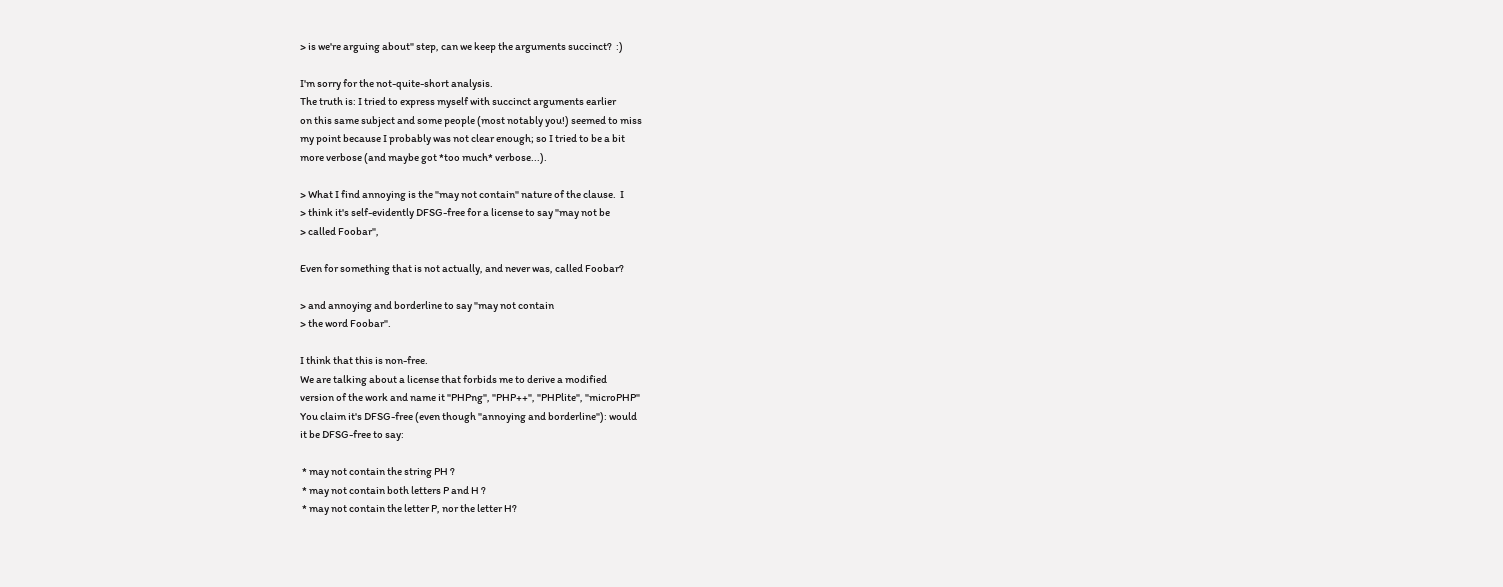> is we're arguing about" step, can we keep the arguments succinct?  :)

I'm sorry for the not-quite-short analysis.
The truth is: I tried to express myself with succinct arguments earlier
on this same subject and some people (most notably you!) seemed to miss
my point because I probably was not clear enough; so I tried to be a bit
more verbose (and maybe got *too much* verbose...).

> What I find annoying is the "may not contain" nature of the clause.  I
> think it's self-evidently DFSG-free for a license to say "may not be
> called Foobar",

Even for something that is not actually, and never was, called Foobar?

> and annoying and borderline to say "may not contain
> the word Foobar".

I think that this is non-free.
We are talking about a license that forbids me to derive a modified
version of the work and name it "PHPng", "PHP++", "PHPlite", "microPHP"
You claim it's DFSG-free (even though "annoying and borderline"): would
it be DFSG-free to say:

 * may not contain the string PH ?
 * may not contain both letters P and H ?
 * may not contain the letter P, nor the letter H?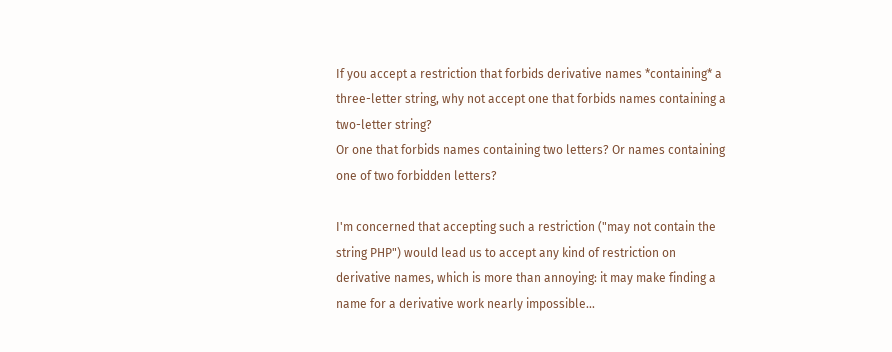If you accept a restriction that forbids derivative names *containing* a
three-letter string, why not accept one that forbids names containing a
two-letter string?
Or one that forbids names containing two letters? Or names containing
one of two forbidden letters?

I'm concerned that accepting such a restriction ("may not contain the
string PHP") would lead us to accept any kind of restriction on
derivative names, which is more than annoying: it may make finding a
name for a derivative work nearly impossible...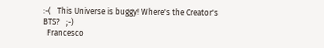:-(   This Universe is buggy! Where's the Creator's BTS?   ;-)
  Francesco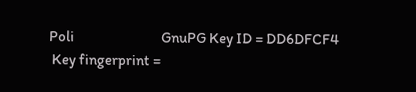Poli                             GnuPG Key ID = DD6DFCF4
 Key fingerprint =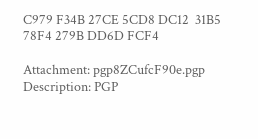C979 F34B 27CE 5CD8 DC12  31B5 78F4 279B DD6D FCF4

Attachment: pgp8ZCufcF90e.pgp
Description: PGP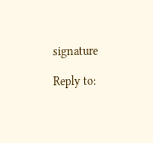signature

Reply to: